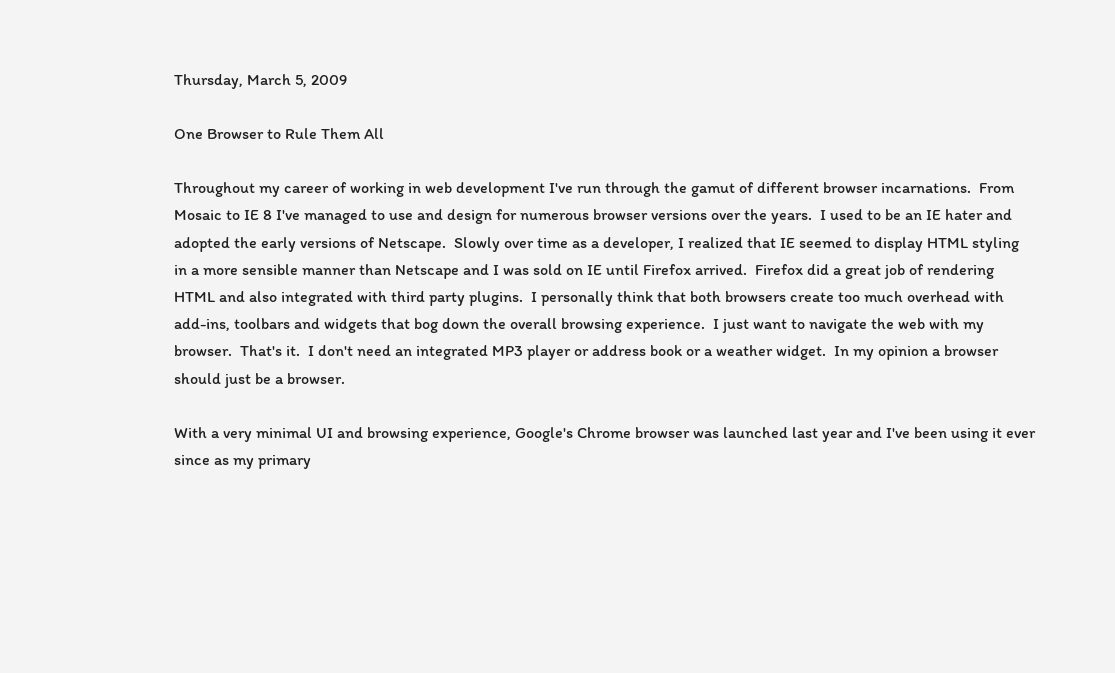Thursday, March 5, 2009

One Browser to Rule Them All

Throughout my career of working in web development I've run through the gamut of different browser incarnations.  From Mosaic to IE 8 I've managed to use and design for numerous browser versions over the years.  I used to be an IE hater and adopted the early versions of Netscape.  Slowly over time as a developer, I realized that IE seemed to display HTML styling in a more sensible manner than Netscape and I was sold on IE until Firefox arrived.  Firefox did a great job of rendering HTML and also integrated with third party plugins.  I personally think that both browsers create too much overhead with add-ins, toolbars and widgets that bog down the overall browsing experience.  I just want to navigate the web with my browser.  That's it.  I don't need an integrated MP3 player or address book or a weather widget.  In my opinion a browser should just be a browser.

With a very minimal UI and browsing experience, Google's Chrome browser was launched last year and I've been using it ever since as my primary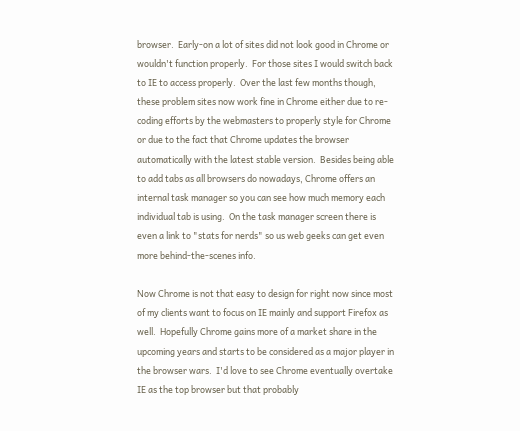browser.  Early-on a lot of sites did not look good in Chrome or wouldn't function properly.  For those sites I would switch back to IE to access properly.  Over the last few months though, these problem sites now work fine in Chrome either due to re-coding efforts by the webmasters to properly style for Chrome or due to the fact that Chrome updates the browser automatically with the latest stable version.  Besides being able to add tabs as all browsers do nowadays, Chrome offers an internal task manager so you can see how much memory each individual tab is using.  On the task manager screen there is even a link to "stats for nerds" so us web geeks can get even more behind-the-scenes info.

Now Chrome is not that easy to design for right now since most of my clients want to focus on IE mainly and support Firefox as well.  Hopefully Chrome gains more of a market share in the upcoming years and starts to be considered as a major player in the browser wars.  I'd love to see Chrome eventually overtake IE as the top browser but that probably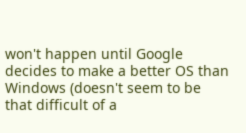won't happen until Google decides to make a better OS than Windows (doesn't seem to be that difficult of a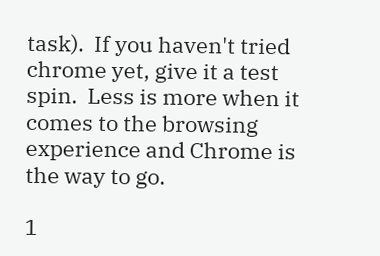task).  If you haven't tried chrome yet, give it a test spin.  Less is more when it comes to the browsing experience and Chrome is the way to go.

1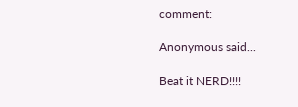comment:

Anonymous said...

Beat it NERD!!!!